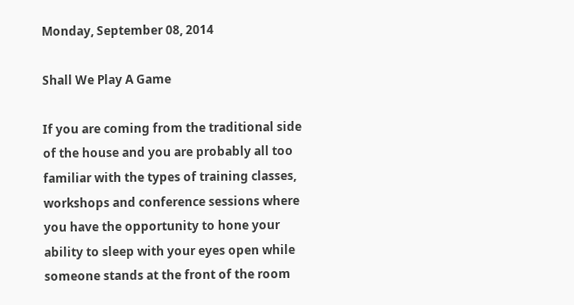Monday, September 08, 2014

Shall We Play A Game

If you are coming from the traditional side of the house and you are probably all too familiar with the types of training classes, workshops and conference sessions where you have the opportunity to hone your ability to sleep with your eyes open while someone stands at the front of the room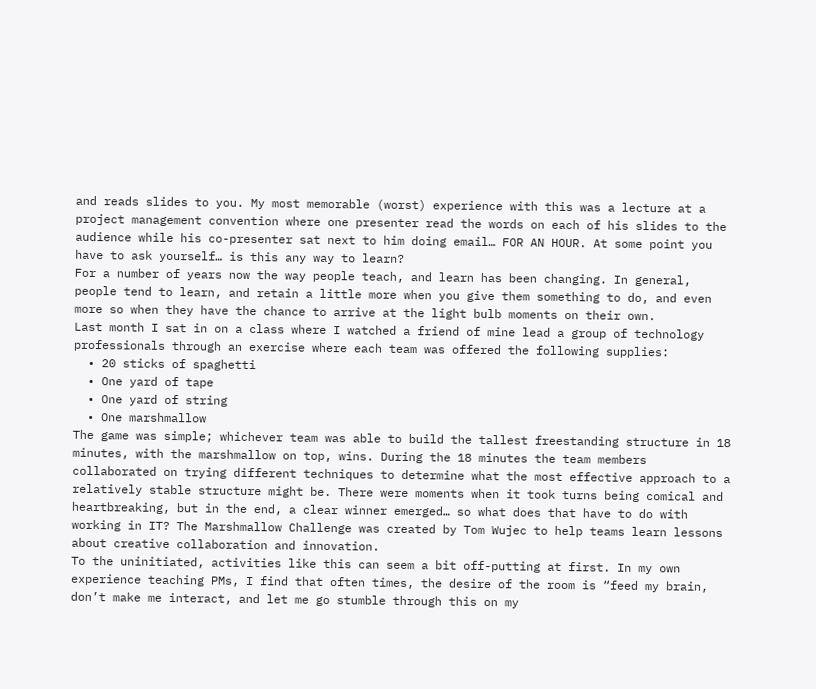and reads slides to you. My most memorable (worst) experience with this was a lecture at a project management convention where one presenter read the words on each of his slides to the audience while his co-presenter sat next to him doing email… FOR AN HOUR. At some point you have to ask yourself… is this any way to learn?
For a number of years now the way people teach, and learn has been changing. In general, people tend to learn, and retain a little more when you give them something to do, and even more so when they have the chance to arrive at the light bulb moments on their own.
Last month I sat in on a class where I watched a friend of mine lead a group of technology professionals through an exercise where each team was offered the following supplies:
  • 20 sticks of spaghetti
  • One yard of tape
  • One yard of string
  • One marshmallow
The game was simple; whichever team was able to build the tallest freestanding structure in 18 minutes, with the marshmallow on top, wins. During the 18 minutes the team members collaborated on trying different techniques to determine what the most effective approach to a relatively stable structure might be. There were moments when it took turns being comical and heartbreaking, but in the end, a clear winner emerged… so what does that have to do with working in IT? The Marshmallow Challenge was created by Tom Wujec to help teams learn lessons about creative collaboration and innovation.
To the uninitiated, activities like this can seem a bit off-putting at first. In my own experience teaching PMs, I find that often times, the desire of the room is “feed my brain, don’t make me interact, and let me go stumble through this on my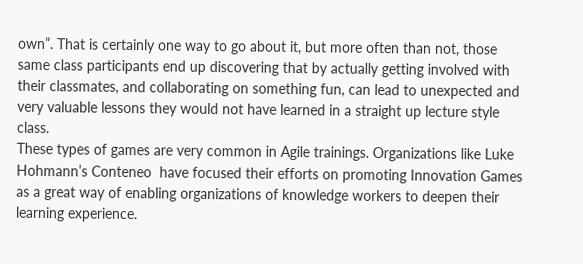own”. That is certainly one way to go about it, but more often than not, those same class participants end up discovering that by actually getting involved with their classmates, and collaborating on something fun, can lead to unexpected and very valuable lessons they would not have learned in a straight up lecture style class.
These types of games are very common in Agile trainings. Organizations like Luke Hohmann’s Conteneo  have focused their efforts on promoting Innovation Games  as a great way of enabling organizations of knowledge workers to deepen their learning experience.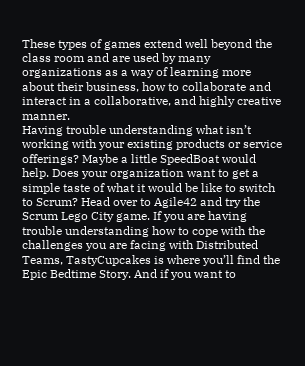These types of games extend well beyond the class room and are used by many organizations as a way of learning more about their business, how to collaborate and interact in a collaborative, and highly creative manner.
Having trouble understanding what isn’t working with your existing products or service offerings? Maybe a little SpeedBoat would help. Does your organization want to get a simple taste of what it would be like to switch to Scrum? Head over to Agile42 and try the Scrum Lego City game. If you are having trouble understanding how to cope with the challenges you are facing with Distributed Teams, TastyCupcakes is where you’ll find the Epic Bedtime Story. And if you want to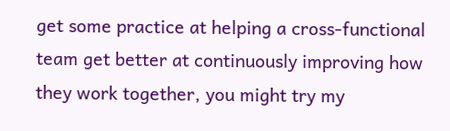get some practice at helping a cross-functional team get better at continuously improving how they work together, you might try my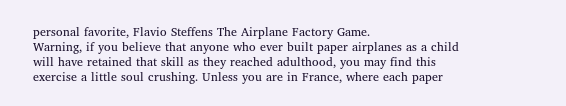personal favorite, Flavio Steffens The Airplane Factory Game.
Warning, if you believe that anyone who ever built paper airplanes as a child will have retained that skill as they reached adulthood, you may find this exercise a little soul crushing. Unless you are in France, where each paper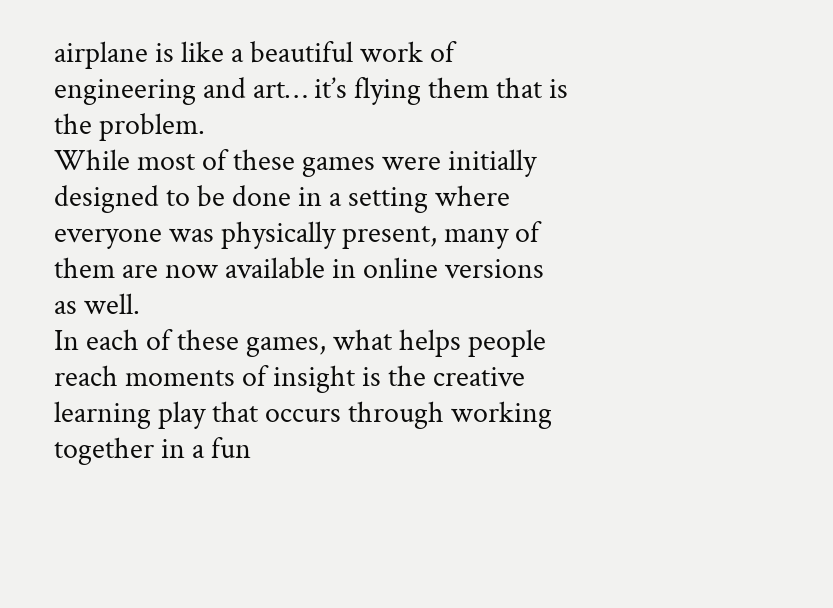airplane is like a beautiful work of engineering and art… it’s flying them that is the problem.
While most of these games were initially designed to be done in a setting where everyone was physically present, many of them are now available in online versions as well.
In each of these games, what helps people reach moments of insight is the creative learning play that occurs through working together in a fun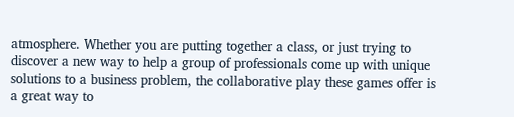atmosphere. Whether you are putting together a class, or just trying to discover a new way to help a group of professionals come up with unique solutions to a business problem, the collaborative play these games offer is a great way to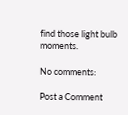find those light bulb moments.

No comments:

Post a Comment